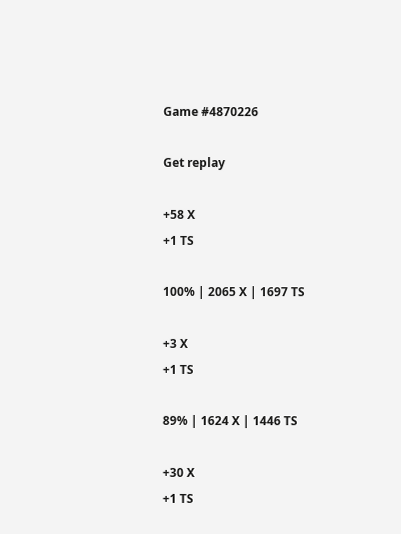Game #4870226

Get replay

+58 X
+1 TS

100% | 2065 X | 1697 TS

+3 X
+1 TS

89% | 1624 X | 1446 TS

+30 X
+1 TS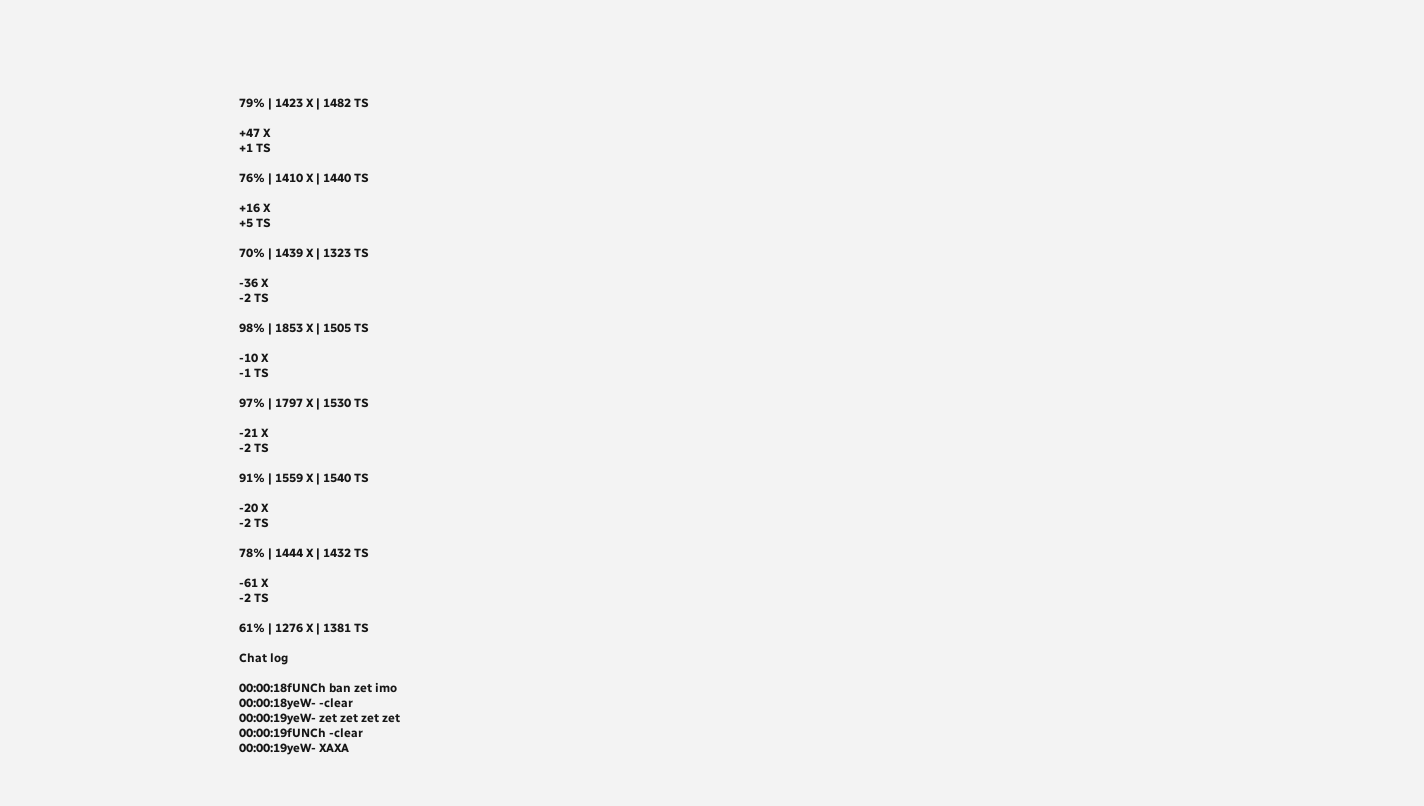79% | 1423 X | 1482 TS

+47 X
+1 TS

76% | 1410 X | 1440 TS

+16 X
+5 TS

70% | 1439 X | 1323 TS

-36 X
-2 TS

98% | 1853 X | 1505 TS

-10 X
-1 TS

97% | 1797 X | 1530 TS

-21 X
-2 TS

91% | 1559 X | 1540 TS

-20 X
-2 TS

78% | 1444 X | 1432 TS

-61 X
-2 TS

61% | 1276 X | 1381 TS

Chat log

00:00:18fUNCh ban zet imo
00:00:18yeW- -clear
00:00:19yeW- zet zet zet zet
00:00:19fUNCh -clear
00:00:19yeW- XAXA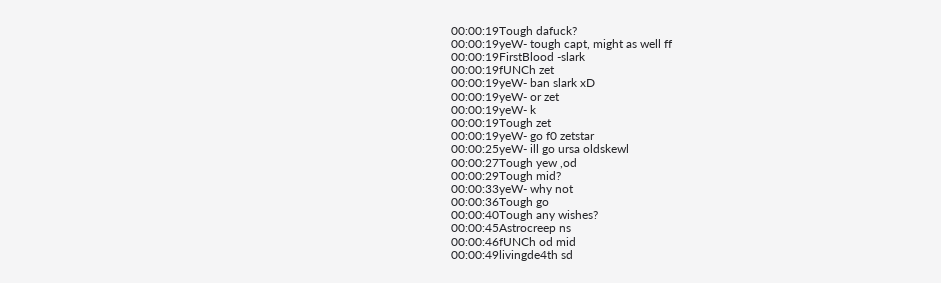00:00:19Tough dafuck?
00:00:19yeW- tough capt, might as well ff
00:00:19FirstBlood -slark
00:00:19fUNCh zet
00:00:19yeW- ban slark xD
00:00:19yeW- or zet
00:00:19yeW- k
00:00:19Tough zet
00:00:19yeW- go f0 zetstar
00:00:25yeW- ill go ursa oldskewl
00:00:27Tough yew ,od
00:00:29Tough mid?
00:00:33yeW- why not
00:00:36Tough go
00:00:40Tough any wishes?
00:00:45Astrocreep ns
00:00:46fUNCh od mid
00:00:49livingde4th sd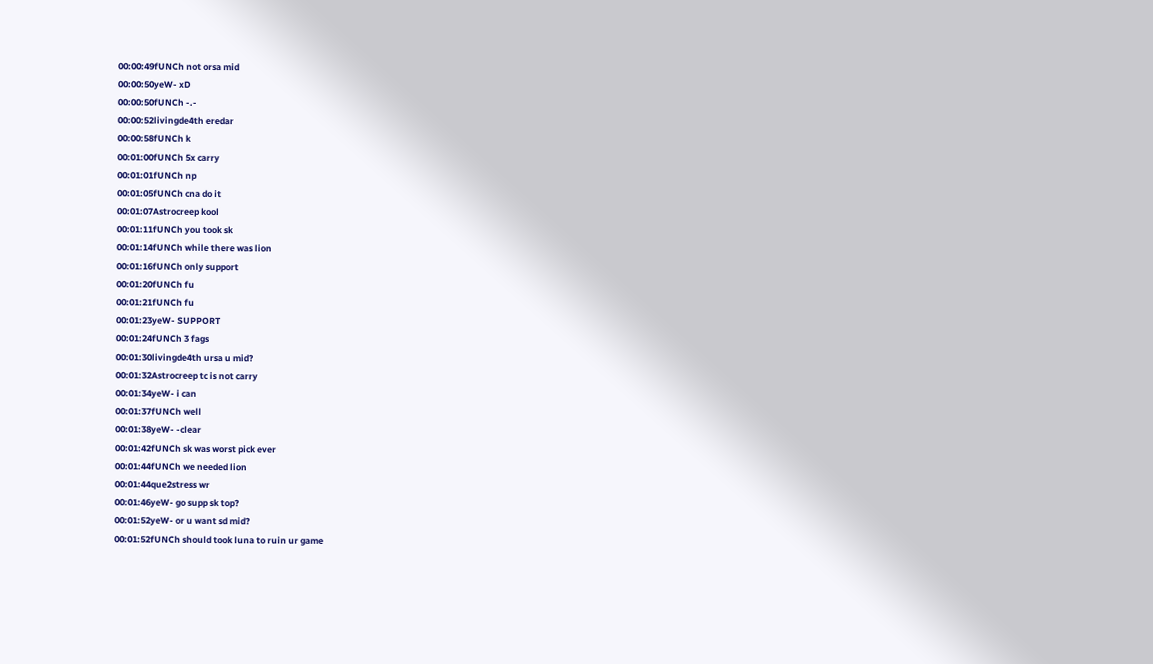00:00:49fUNCh not orsa mid
00:00:50yeW- xD
00:00:50fUNCh -.-
00:00:52livingde4th eredar
00:00:58fUNCh k
00:01:00fUNCh 5x carry
00:01:01fUNCh np
00:01:05fUNCh cna do it
00:01:07Astrocreep kool
00:01:11fUNCh you took sk
00:01:14fUNCh while there was lion
00:01:16fUNCh only support
00:01:20fUNCh fu
00:01:21fUNCh fu
00:01:23yeW- SUPPORT
00:01:24fUNCh 3 fags
00:01:30livingde4th ursa u mid?
00:01:32Astrocreep tc is not carry
00:01:34yeW- i can
00:01:37fUNCh well
00:01:38yeW- -clear
00:01:42fUNCh sk was worst pick ever
00:01:44fUNCh we needed lion
00:01:44que2stress wr
00:01:46yeW- go supp sk top?
00:01:52yeW- or u want sd mid?
00:01:52fUNCh should took luna to ruin ur game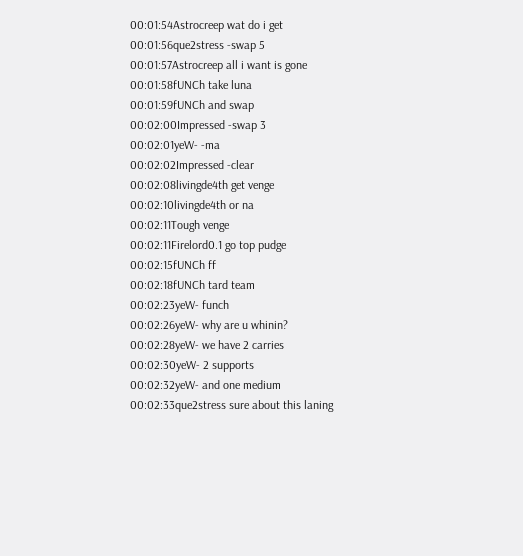00:01:54Astrocreep wat do i get
00:01:56que2stress -swap 5
00:01:57Astrocreep all i want is gone
00:01:58fUNCh take luna
00:01:59fUNCh and swap
00:02:00Impressed -swap 3
00:02:01yeW- -ma
00:02:02Impressed -clear
00:02:08livingde4th get venge
00:02:10livingde4th or na
00:02:11Tough venge
00:02:11Firelord0.1 go top pudge
00:02:15fUNCh ff
00:02:18fUNCh tard team
00:02:23yeW- funch
00:02:26yeW- why are u whinin?
00:02:28yeW- we have 2 carries
00:02:30yeW- 2 supports
00:02:32yeW- and one medium
00:02:33que2stress sure about this laning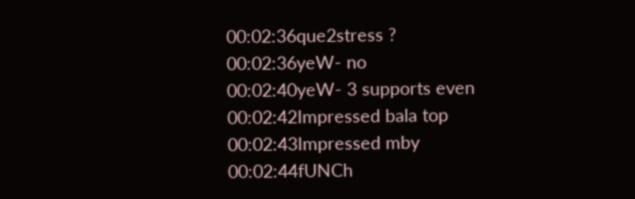00:02:36que2stress ?
00:02:36yeW- no
00:02:40yeW- 3 supports even
00:02:42Impressed bala top
00:02:43Impressed mby
00:02:44fUNCh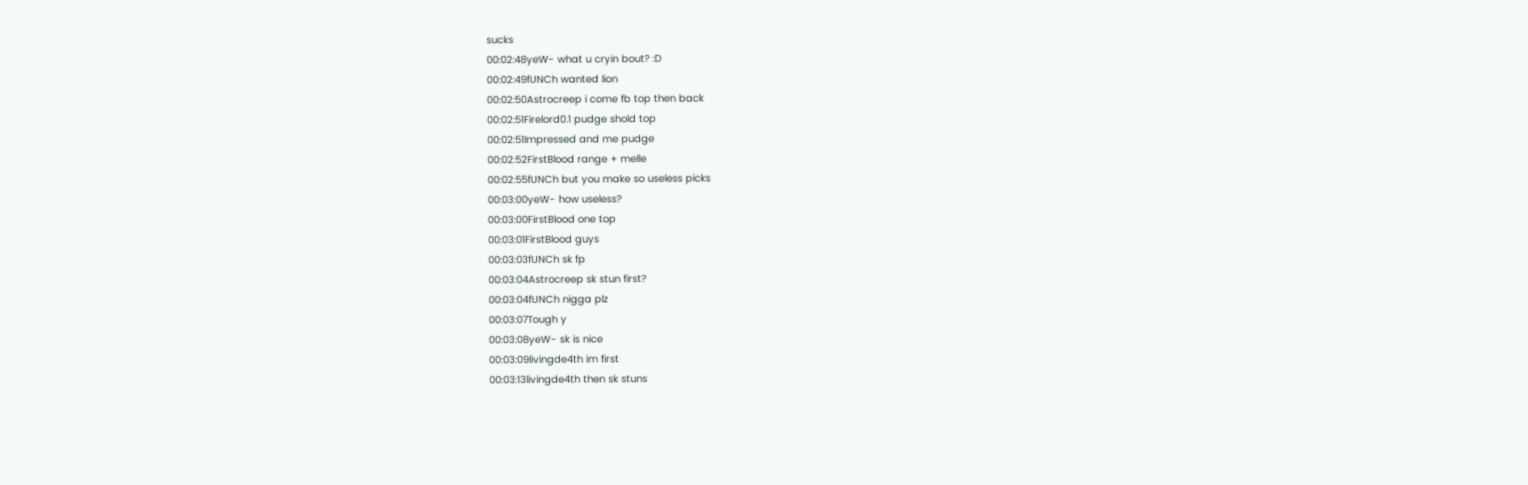sucks
00:02:48yeW- what u cryin bout? :D
00:02:49fUNCh wanted lion
00:02:50Astrocreep i come fb top then back
00:02:51Firelord0.1 pudge shold top
00:02:51Impressed and me pudge
00:02:52FirstBlood range + melle
00:02:55fUNCh but you make so useless picks
00:03:00yeW- how useless?
00:03:00FirstBlood one top
00:03:01FirstBlood guys
00:03:03fUNCh sk fp
00:03:04Astrocreep sk stun first?
00:03:04fUNCh nigga plz
00:03:07Tough y
00:03:08yeW- sk is nice
00:03:09livingde4th im first
00:03:13livingde4th then sk stuns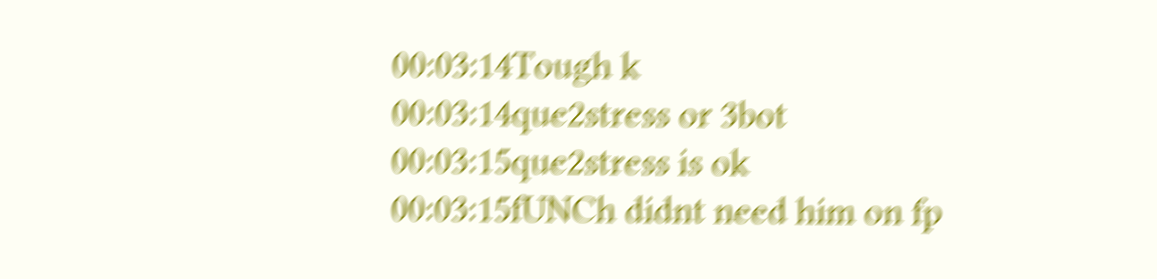00:03:14Tough k
00:03:14que2stress or 3bot
00:03:15que2stress is ok
00:03:15fUNCh didnt need him on fp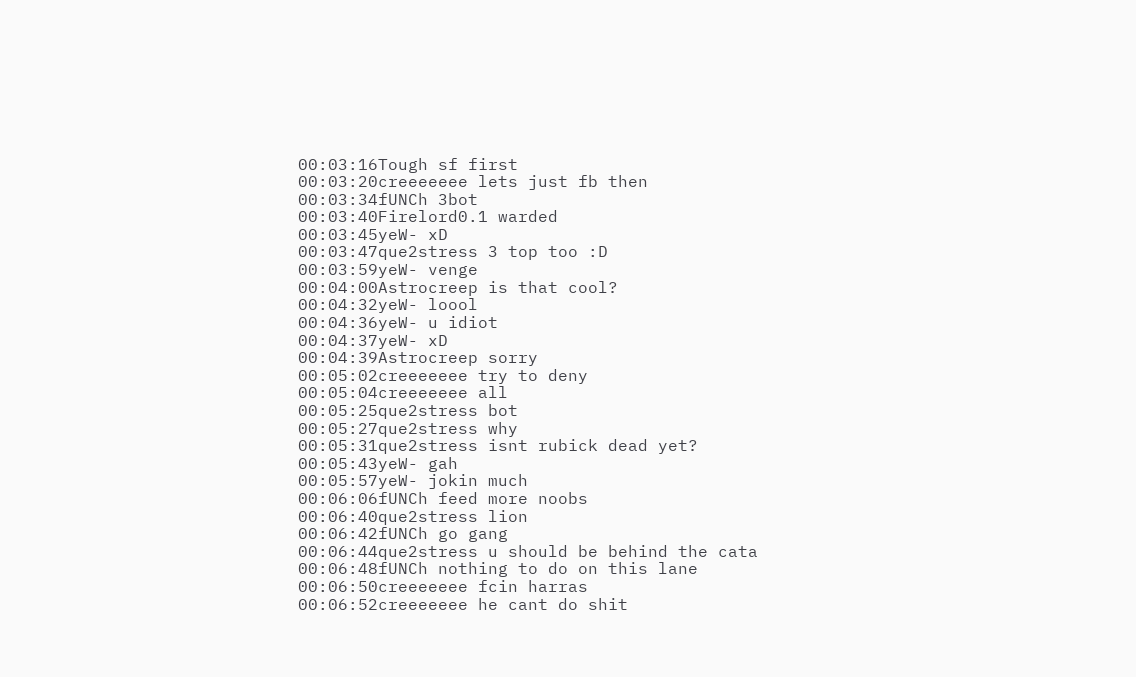00:03:16Tough sf first
00:03:20creeeeeee lets just fb then
00:03:34fUNCh 3bot
00:03:40Firelord0.1 warded
00:03:45yeW- xD
00:03:47que2stress 3 top too :D
00:03:59yeW- venge
00:04:00Astrocreep is that cool?
00:04:32yeW- loool
00:04:36yeW- u idiot
00:04:37yeW- xD
00:04:39Astrocreep sorry
00:05:02creeeeeee try to deny
00:05:04creeeeeee all
00:05:25que2stress bot
00:05:27que2stress why
00:05:31que2stress isnt rubick dead yet?
00:05:43yeW- gah
00:05:57yeW- jokin much
00:06:06fUNCh feed more noobs
00:06:40que2stress lion
00:06:42fUNCh go gang
00:06:44que2stress u should be behind the cata
00:06:48fUNCh nothing to do on this lane
00:06:50creeeeeee fcin harras
00:06:52creeeeeee he cant do shit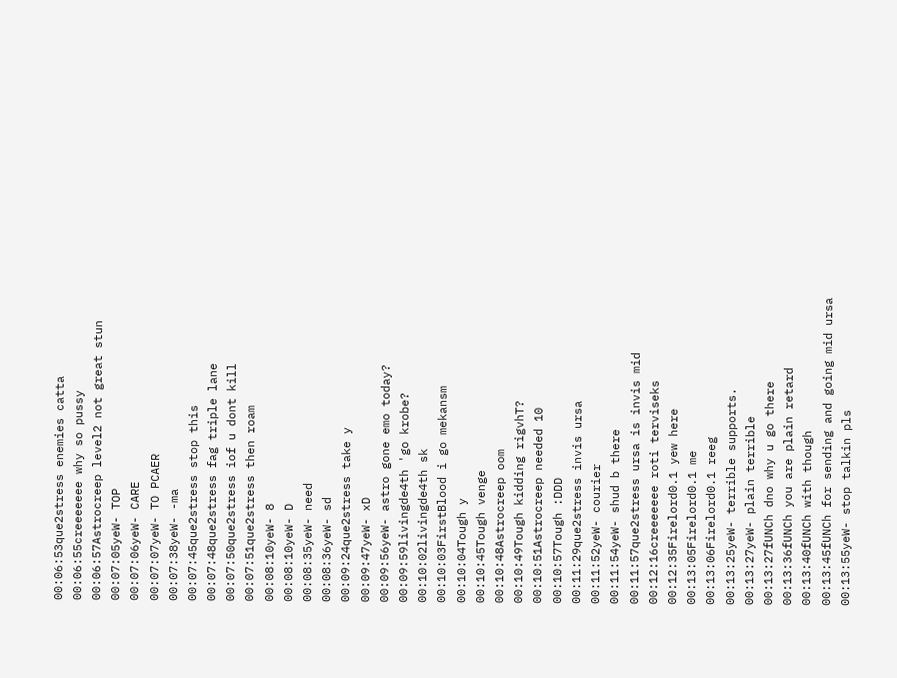00:06:53que2stress enemies catta
00:06:55creeeeeee why so pussy
00:06:57Astrocreep level2 not great stun
00:07:05yeW- TOP
00:07:06yeW- CARE
00:07:07yeW- TO PCAER
00:07:38yeW- -ma
00:07:45que2stress stop this
00:07:48que2stress fag triple lane
00:07:50que2stress iof u dont kill
00:07:51que2stress then roam
00:08:10yeW- 8
00:08:10yeW- D
00:08:35yeW- need
00:08:36yeW- sd
00:09:24que2stress take y
00:09:47yeW- xD
00:09:56yeW- astro gone emo today?
00:09:59livingde4th 'go krobe?
00:10:02livingde4th sk
00:10:03FirstBlood i go mekansm
00:10:04Tough y
00:10:45Tough venge
00:10:48Astrocreep oom
00:10:49Tough kidding rigvhT?
00:10:51Astrocreep needed 10
00:10:57Tough :DDD
00:11:29que2stress invis ursa
00:11:52yeW- courier
00:11:54yeW- shud b there
00:11:57que2stress ursa is invis mid
00:12:16creeeeeee roti terviseks
00:12:35Firelord0.1 yew here
00:13:05Firelord0.1 me
00:13:06Firelord0.1 reeg
00:13:25yeW- terrible supports.
00:13:27yeW- plain terrible
00:13:27fUNCh dno why u go there
00:13:36fUNCh you are plain retard
00:13:40fUNCh with though
00:13:45fUNCh for sending and going mid ursa
00:13:55yeW- stop talkin pls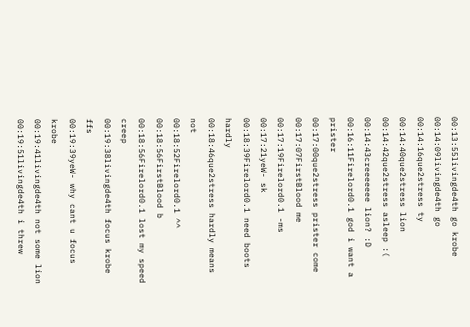00:13:55livingde4th go krobe
00:14:09livingde4th go
00:14:16que2stress ty
00:14:40que2stress lion
00:14:42que2stress asleep :(
00:14:43creeeeeee lion? :D
00:16:11Firelord0.1 god i want a prister
00:17:00que2stress prister come
00:17:07FirstBlood me
00:17:19Firelord0.1 -ms
00:17:21yeW- sk
00:18:39Firelord0.1 need boots hardly
00:18:46que2stress hardly means not
00:18:52Firelord0.1 ^^
00:18:56FirstBlood b
00:18:56Firelord0.1 lost my speed creep
00:19:38livingde4th focus krobe ffs
00:19:39yeW- why cant u focus krobe
00:19:41livingde4th not some lion
00:19:51livingde4th i threw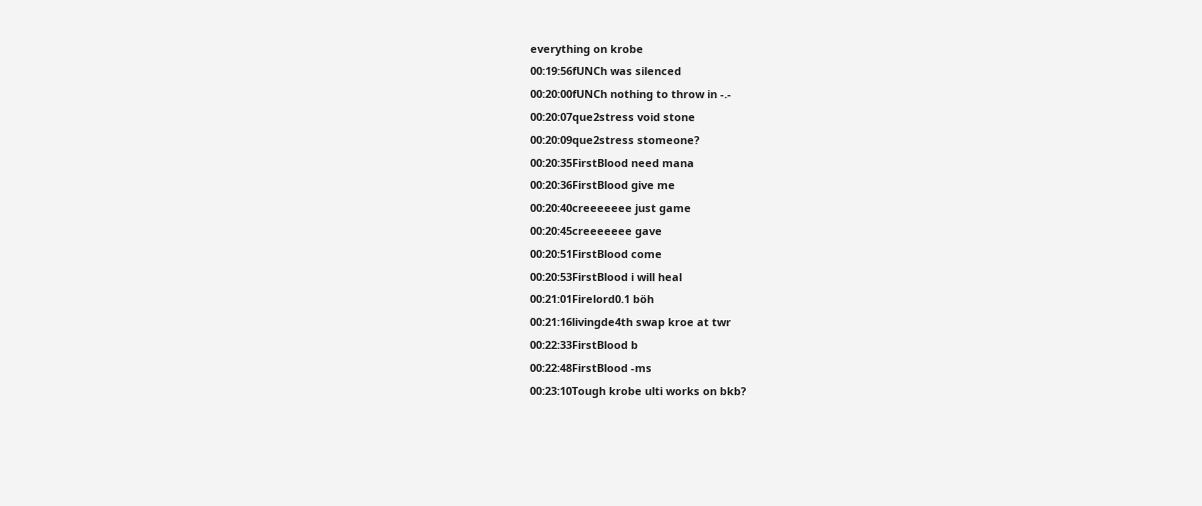everything on krobe
00:19:56fUNCh was silenced
00:20:00fUNCh nothing to throw in -.-
00:20:07que2stress void stone
00:20:09que2stress stomeone?
00:20:35FirstBlood need mana
00:20:36FirstBlood give me
00:20:40creeeeeee just game
00:20:45creeeeeee gave
00:20:51FirstBlood come
00:20:53FirstBlood i will heal
00:21:01Firelord0.1 böh
00:21:16livingde4th swap kroe at twr
00:22:33FirstBlood b
00:22:48FirstBlood -ms
00:23:10Tough krobe ulti works on bkb?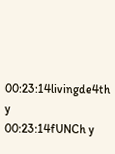00:23:14livingde4th y
00:23:14fUNCh y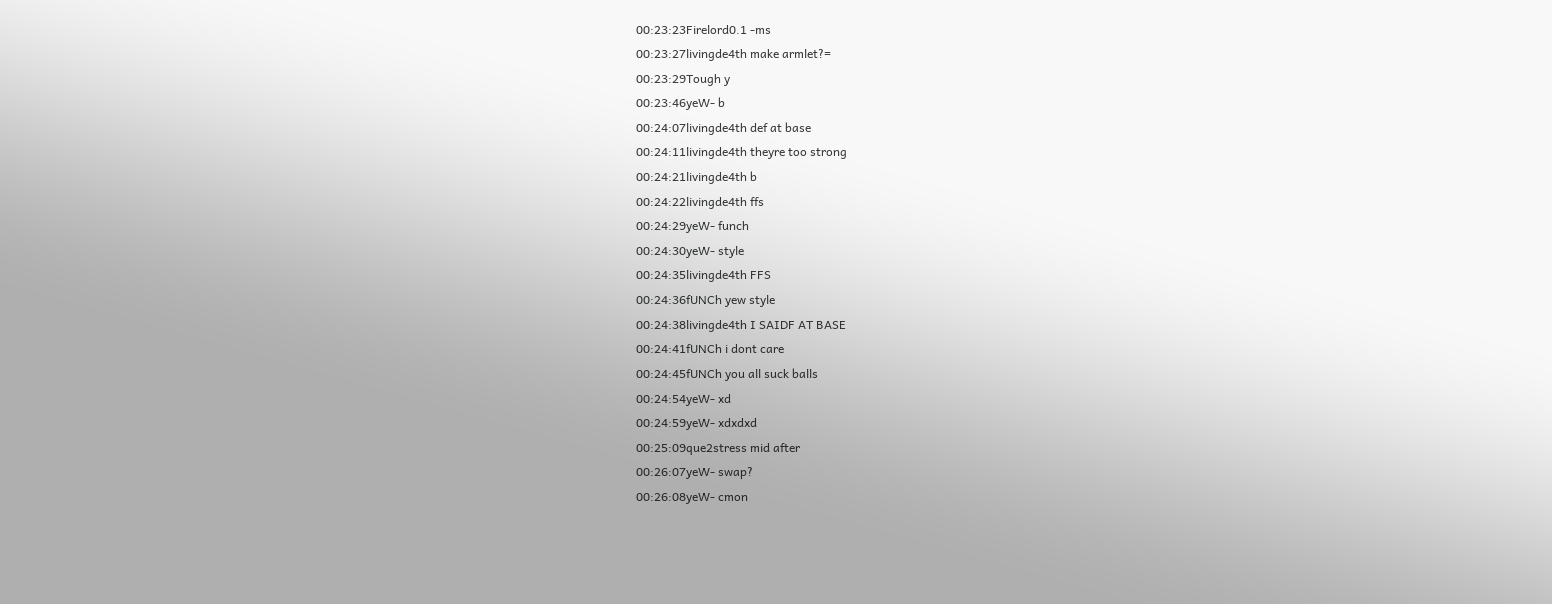00:23:23Firelord0.1 -ms
00:23:27livingde4th make armlet?=
00:23:29Tough y
00:23:46yeW- b
00:24:07livingde4th def at base
00:24:11livingde4th theyre too strong
00:24:21livingde4th b
00:24:22livingde4th ffs
00:24:29yeW- funch
00:24:30yeW- style
00:24:35livingde4th FFS
00:24:36fUNCh yew style
00:24:38livingde4th I SAIDF AT BASE
00:24:41fUNCh i dont care
00:24:45fUNCh you all suck balls
00:24:54yeW- xd
00:24:59yeW- xdxdxd
00:25:09que2stress mid after
00:26:07yeW- swap?
00:26:08yeW- cmon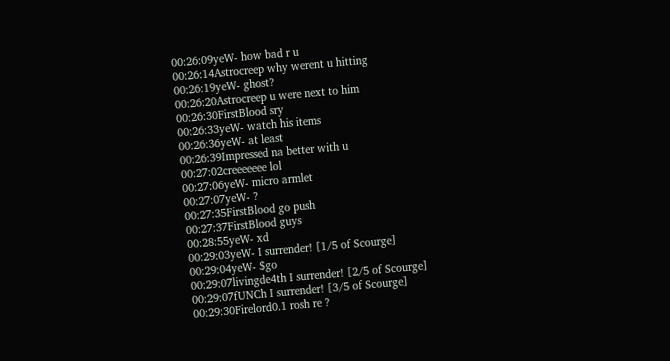00:26:09yeW- how bad r u
00:26:14Astrocreep why werent u hitting
00:26:19yeW- ghost?
00:26:20Astrocreep u were next to him
00:26:30FirstBlood sry
00:26:33yeW- watch his items
00:26:36yeW- at least
00:26:39Impressed na better with u
00:27:02creeeeeee lol
00:27:06yeW- micro armlet
00:27:07yeW- ?
00:27:35FirstBlood go push
00:27:37FirstBlood guys
00:28:55yeW- xd
00:29:03yeW- I surrender! [1/5 of Scourge]
00:29:04yeW- $go
00:29:07livingde4th I surrender! [2/5 of Scourge]
00:29:07fUNCh I surrender! [3/5 of Scourge]
00:29:30Firelord0.1 rosh re ?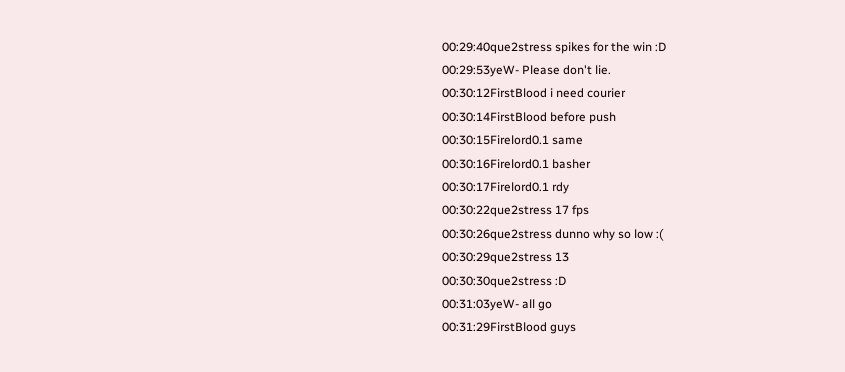00:29:40que2stress spikes for the win :D
00:29:53yeW- Please don't lie.
00:30:12FirstBlood i need courier
00:30:14FirstBlood before push
00:30:15Firelord0.1 same
00:30:16Firelord0.1 basher
00:30:17Firelord0.1 rdy
00:30:22que2stress 17 fps
00:30:26que2stress dunno why so low :(
00:30:29que2stress 13
00:30:30que2stress :D
00:31:03yeW- all go
00:31:29FirstBlood guys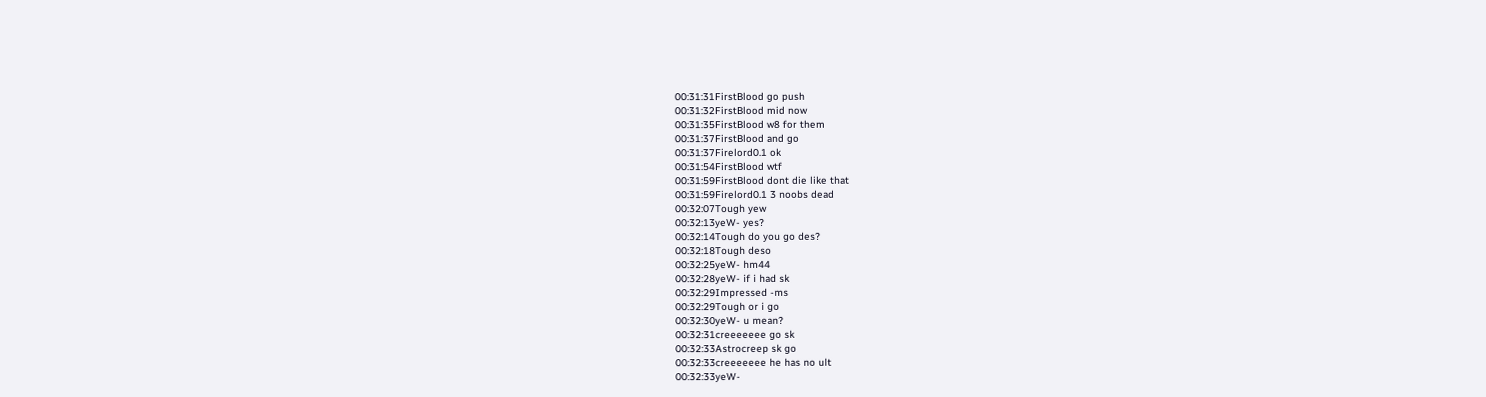00:31:31FirstBlood go push
00:31:32FirstBlood mid now
00:31:35FirstBlood w8 for them
00:31:37FirstBlood and go
00:31:37Firelord0.1 ok
00:31:54FirstBlood wtf
00:31:59FirstBlood dont die like that
00:31:59Firelord0.1 3 noobs dead
00:32:07Tough yew
00:32:13yeW- yes?
00:32:14Tough do you go des?
00:32:18Tough deso
00:32:25yeW- hm44
00:32:28yeW- if i had sk
00:32:29Impressed -ms
00:32:29Tough or i go
00:32:30yeW- u mean?
00:32:31creeeeeee go sk
00:32:33Astrocreep sk go
00:32:33creeeeeee he has no ult
00:32:33yeW-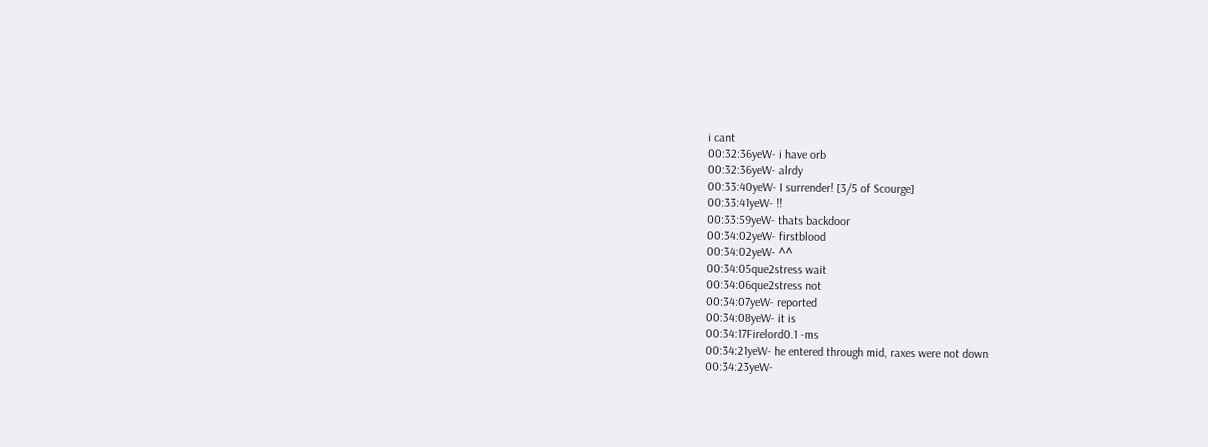i cant
00:32:36yeW- i have orb
00:32:36yeW- alrdy
00:33:40yeW- I surrender! [3/5 of Scourge]
00:33:41yeW- !!
00:33:59yeW- thats backdoor
00:34:02yeW- firstblood
00:34:02yeW- ^^
00:34:05que2stress wait
00:34:06que2stress not
00:34:07yeW- reported
00:34:08yeW- it is
00:34:17Firelord0.1 -ms
00:34:21yeW- he entered through mid, raxes were not down
00:34:23yeW-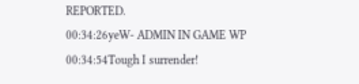REPORTED.
00:34:26yeW- ADMIN IN GAME WP
00:34:54Tough I surrender!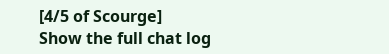[4/5 of Scourge]
Show the full chat log